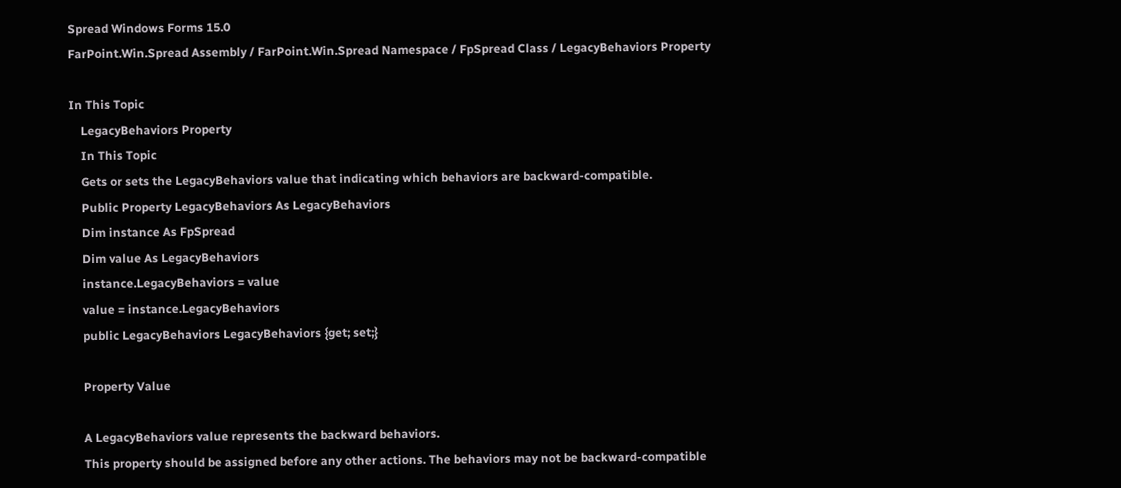Spread Windows Forms 15.0
FarPoint.Win.Spread Assembly / FarPoint.Win.Spread Namespace / FpSpread Class / LegacyBehaviors Property

In This Topic
    LegacyBehaviors Property
    In This Topic
    Gets or sets the LegacyBehaviors value that indicating which behaviors are backward-compatible.
    Public Property LegacyBehaviors As LegacyBehaviors
    Dim instance As FpSpread
    Dim value As LegacyBehaviors
    instance.LegacyBehaviors = value
    value = instance.LegacyBehaviors
    public LegacyBehaviors LegacyBehaviors {get; set;}

    Property Value

    A LegacyBehaviors value represents the backward behaviors.
    This property should be assigned before any other actions. The behaviors may not be backward-compatible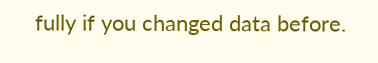fully if you changed data before.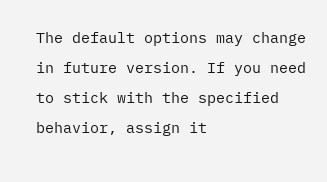The default options may change in future version. If you need to stick with the specified behavior, assign it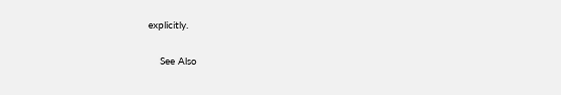explicitly.

    See Also